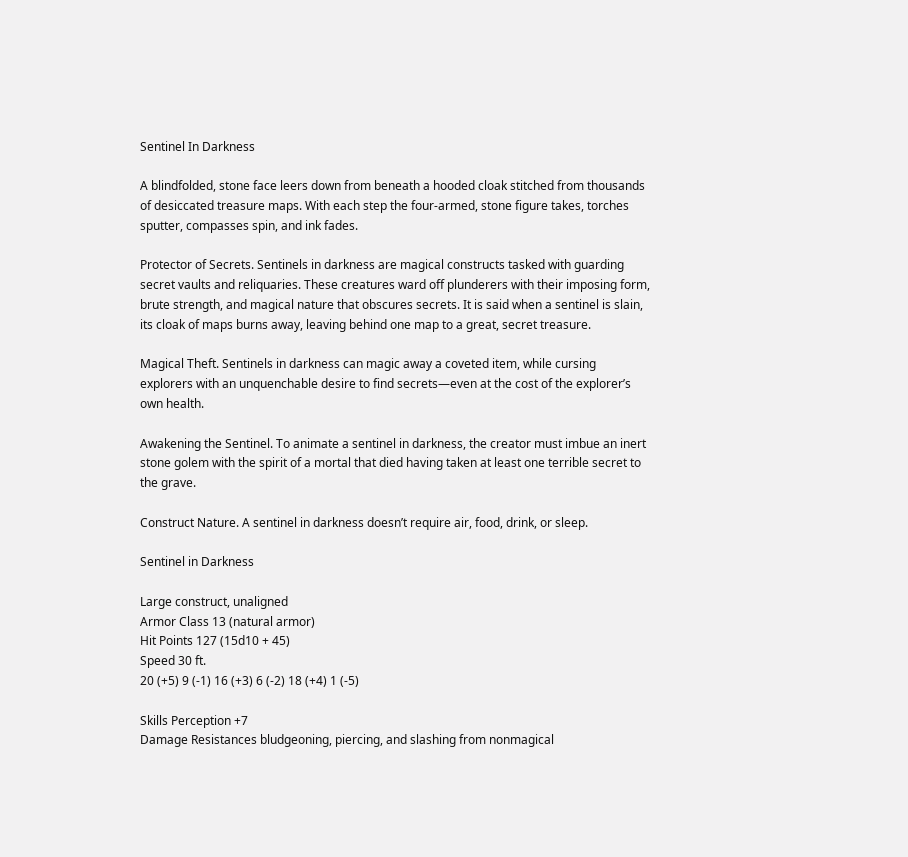Sentinel In Darkness

A blindfolded, stone face leers down from beneath a hooded cloak stitched from thousands of desiccated treasure maps. With each step the four-armed, stone figure takes, torches sputter, compasses spin, and ink fades.

Protector of Secrets. Sentinels in darkness are magical constructs tasked with guarding secret vaults and reliquaries. These creatures ward off plunderers with their imposing form, brute strength, and magical nature that obscures secrets. It is said when a sentinel is slain, its cloak of maps burns away, leaving behind one map to a great, secret treasure.

Magical Theft. Sentinels in darkness can magic away a coveted item, while cursing explorers with an unquenchable desire to find secrets—even at the cost of the explorer’s own health.

Awakening the Sentinel. To animate a sentinel in darkness, the creator must imbue an inert stone golem with the spirit of a mortal that died having taken at least one terrible secret to the grave.

Construct Nature. A sentinel in darkness doesn’t require air, food, drink, or sleep.

Sentinel in Darkness

Large construct, unaligned
Armor Class 13 (natural armor)
Hit Points 127 (15d10 + 45)
Speed 30 ft.
20 (+5) 9 (-1) 16 (+3) 6 (-2) 18 (+4) 1 (-5)

Skills Perception +7
Damage Resistances bludgeoning, piercing, and slashing from nonmagical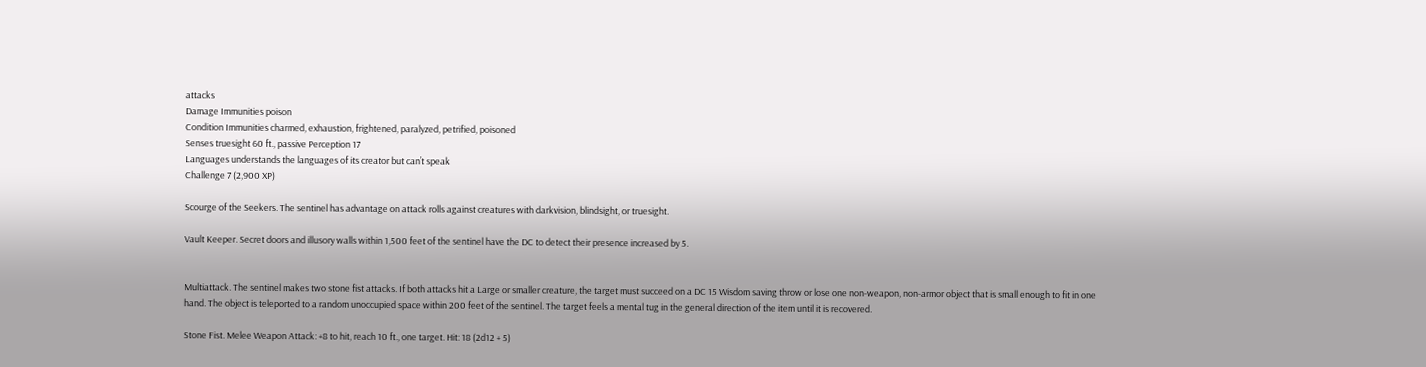attacks
Damage Immunities poison
Condition Immunities charmed, exhaustion, frightened, paralyzed, petrified, poisoned
Senses truesight 60 ft., passive Perception 17
Languages understands the languages of its creator but can’t speak
Challenge 7 (2,900 XP)

Scourge of the Seekers. The sentinel has advantage on attack rolls against creatures with darkvision, blindsight, or truesight.

Vault Keeper. Secret doors and illusory walls within 1,500 feet of the sentinel have the DC to detect their presence increased by 5.


Multiattack. The sentinel makes two stone fist attacks. If both attacks hit a Large or smaller creature, the target must succeed on a DC 15 Wisdom saving throw or lose one non-weapon, non-armor object that is small enough to fit in one hand. The object is teleported to a random unoccupied space within 200 feet of the sentinel. The target feels a mental tug in the general direction of the item until it is recovered.

Stone Fist. Melee Weapon Attack: +8 to hit, reach 10 ft., one target. Hit: 18 (2d12 + 5)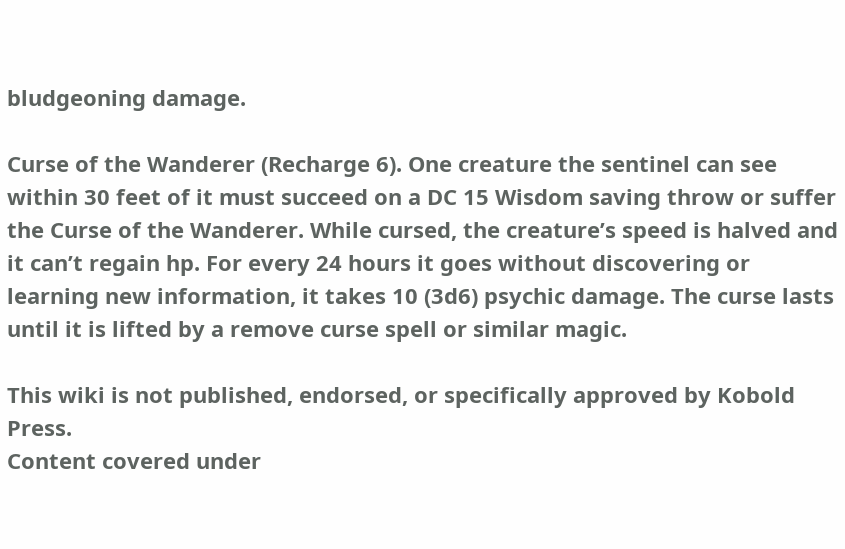bludgeoning damage.

Curse of the Wanderer (Recharge 6). One creature the sentinel can see within 30 feet of it must succeed on a DC 15 Wisdom saving throw or suffer the Curse of the Wanderer. While cursed, the creature’s speed is halved and it can’t regain hp. For every 24 hours it goes without discovering or learning new information, it takes 10 (3d6) psychic damage. The curse lasts until it is lifted by a remove curse spell or similar magic.

This wiki is not published, endorsed, or specifically approved by Kobold Press.
Content covered under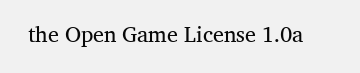the Open Game License 1.0a